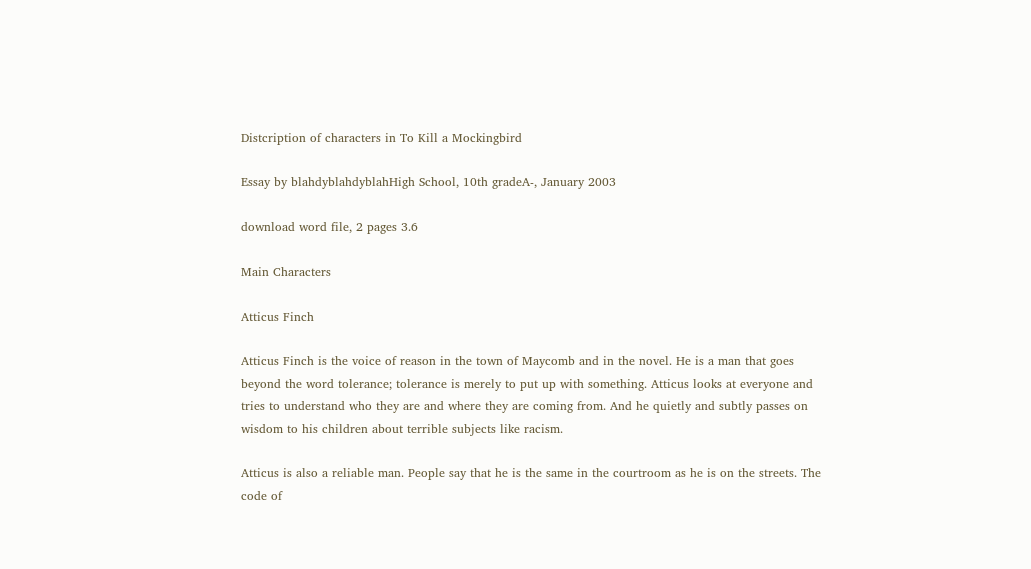Distcription of characters in To Kill a Mockingbird

Essay by blahdyblahdyblahHigh School, 10th gradeA-, January 2003

download word file, 2 pages 3.6

Main Characters

Atticus Finch

Atticus Finch is the voice of reason in the town of Maycomb and in the novel. He is a man that goes beyond the word tolerance; tolerance is merely to put up with something. Atticus looks at everyone and tries to understand who they are and where they are coming from. And he quietly and subtly passes on wisdom to his children about terrible subjects like racism.

Atticus is also a reliable man. People say that he is the same in the courtroom as he is on the streets. The code of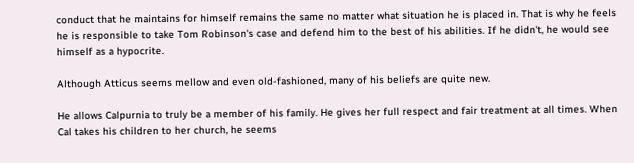conduct that he maintains for himself remains the same no matter what situation he is placed in. That is why he feels he is responsible to take Tom Robinson's case and defend him to the best of his abilities. If he didn't, he would see himself as a hypocrite.

Although Atticus seems mellow and even old-fashioned, many of his beliefs are quite new.

He allows Calpurnia to truly be a member of his family. He gives her full respect and fair treatment at all times. When Cal takes his children to her church, he seems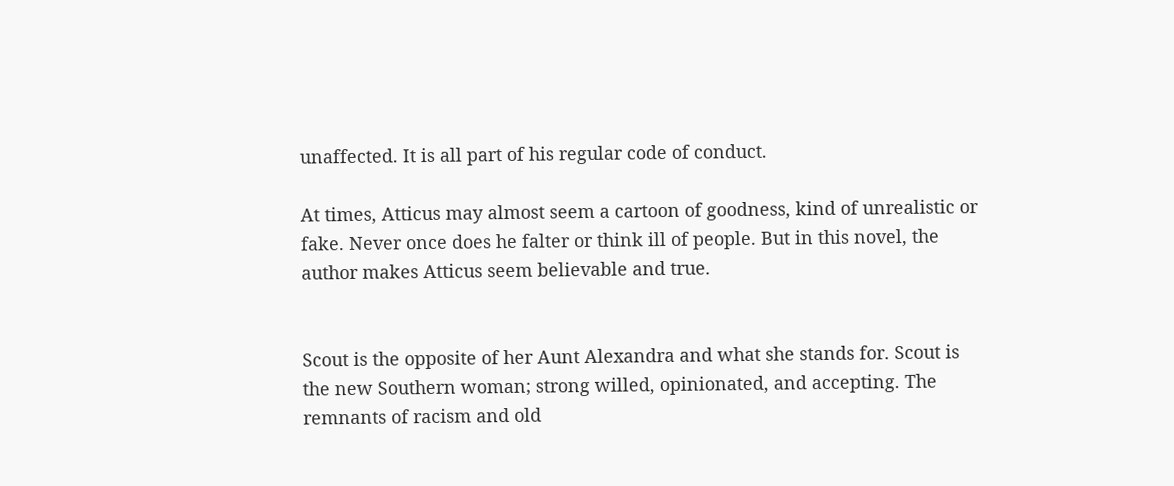unaffected. It is all part of his regular code of conduct.

At times, Atticus may almost seem a cartoon of goodness, kind of unrealistic or fake. Never once does he falter or think ill of people. But in this novel, the author makes Atticus seem believable and true.


Scout is the opposite of her Aunt Alexandra and what she stands for. Scout is the new Southern woman; strong willed, opinionated, and accepting. The remnants of racism and old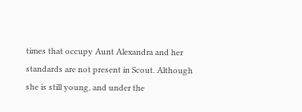times that occupy Aunt Alexandra and her standards are not present in Scout. Although she is still young, and under the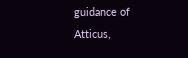guidance of Atticus,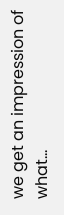we get an impression of what...